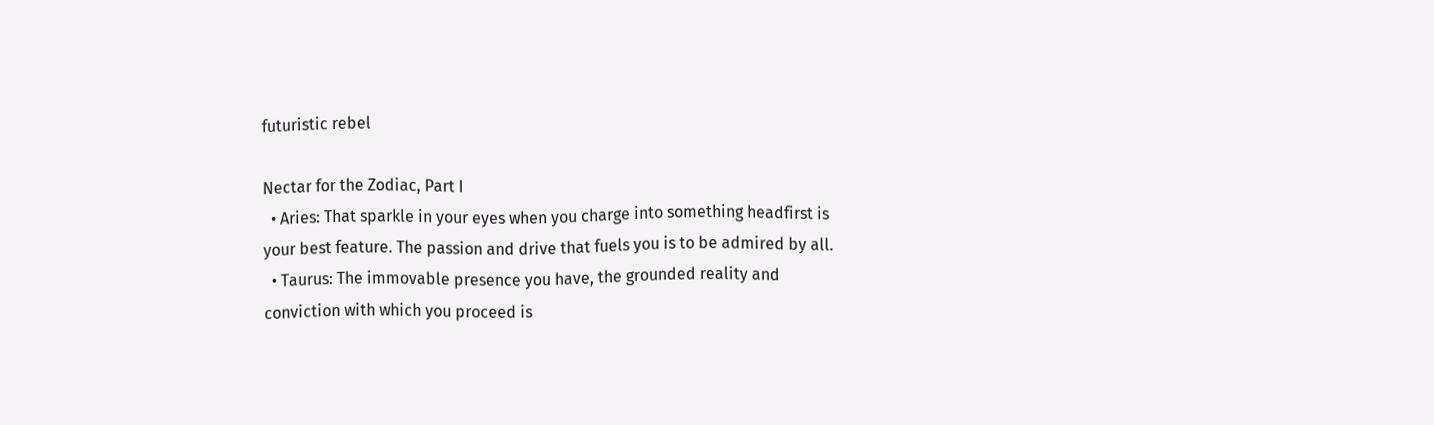futuristic rebel

Nectar for the Zodiac, Part I
  • Aries: That sparkle in your eyes when you charge into something headfirst is your best feature. The passion and drive that fuels you is to be admired by all.
  • Taurus: The immovable presence you have, the grounded reality and conviction with which you proceed is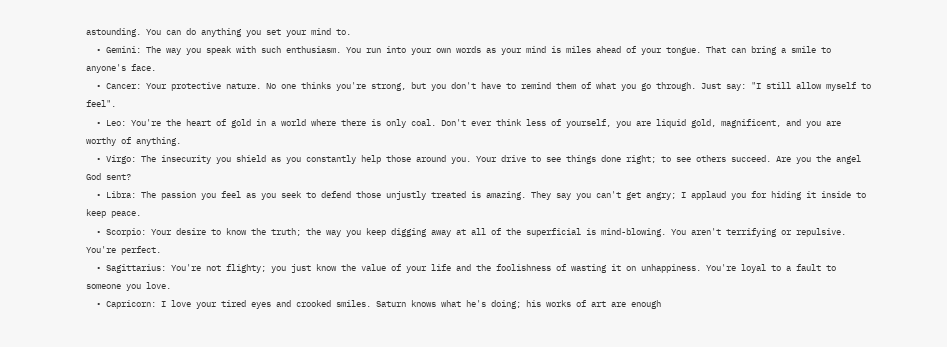astounding. You can do anything you set your mind to.
  • Gemini: The way you speak with such enthusiasm. You run into your own words as your mind is miles ahead of your tongue. That can bring a smile to anyone's face.
  • Cancer: Your protective nature. No one thinks you're strong, but you don't have to remind them of what you go through. Just say: "I still allow myself to feel".
  • Leo: You're the heart of gold in a world where there is only coal. Don't ever think less of yourself, you are liquid gold, magnificent, and you are worthy of anything.
  • Virgo: The insecurity you shield as you constantly help those around you. Your drive to see things done right; to see others succeed. Are you the angel God sent?
  • Libra: The passion you feel as you seek to defend those unjustly treated is amazing. They say you can't get angry; I applaud you for hiding it inside to keep peace.
  • Scorpio: Your desire to know the truth; the way you keep digging away at all of the superficial is mind-blowing. You aren't terrifying or repulsive. You're perfect.
  • Sagittarius: You're not flighty; you just know the value of your life and the foolishness of wasting it on unhappiness. You're loyal to a fault to someone you love.
  • Capricorn: I love your tired eyes and crooked smiles. Saturn knows what he's doing; his works of art are enough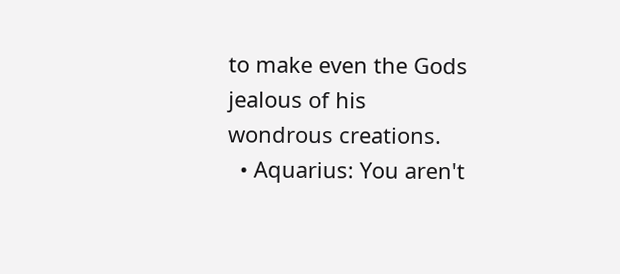to make even the Gods jealous of his wondrous creations.
  • Aquarius: You aren't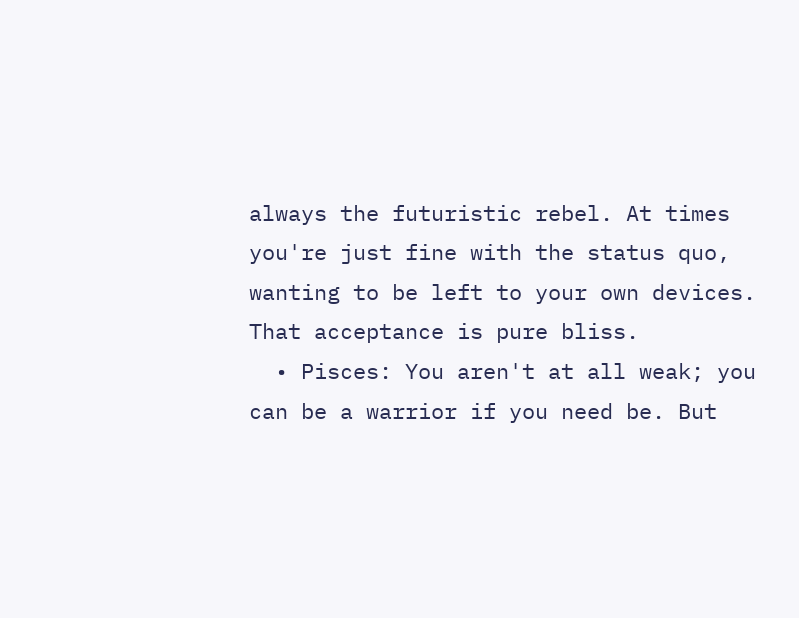always the futuristic rebel. At times you're just fine with the status quo, wanting to be left to your own devices. That acceptance is pure bliss.
  • Pisces: You aren't at all weak; you can be a warrior if you need be. But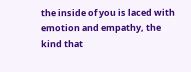the inside of you is laced with emotion and empathy, the kind that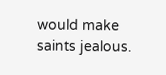would make saints jealous.